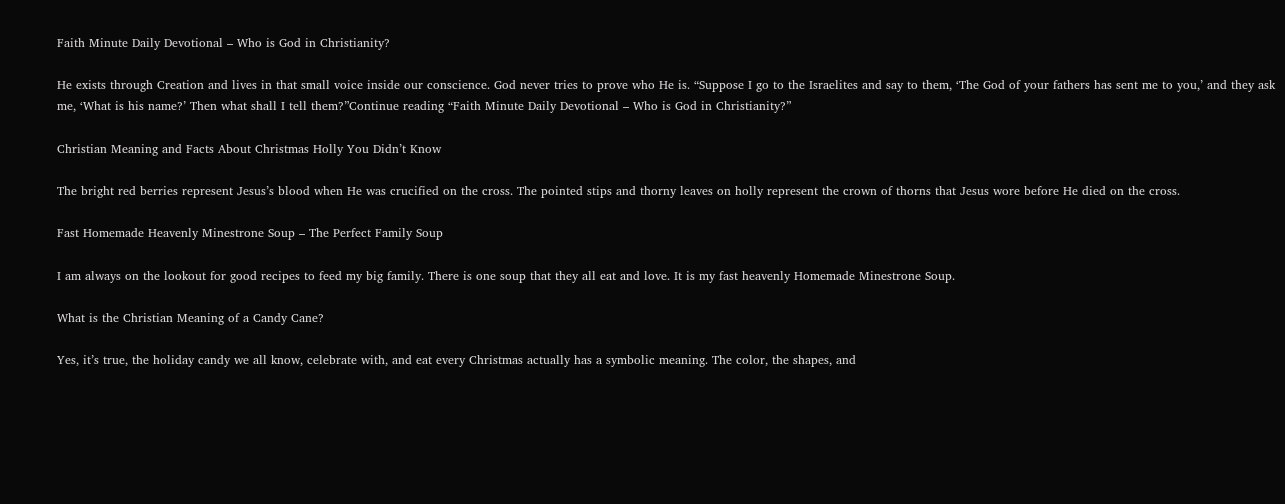Faith Minute Daily Devotional – Who is God in Christianity?

He exists through Creation and lives in that small voice inside our conscience. God never tries to prove who He is. “Suppose I go to the Israelites and say to them, ‘The God of your fathers has sent me to you,’ and they ask me, ‘What is his name?’ Then what shall I tell them?”Continue reading “Faith Minute Daily Devotional – Who is God in Christianity?”

Christian Meaning and Facts About Christmas Holly You Didn’t Know

The bright red berries represent Jesus’s blood when He was crucified on the cross. The pointed stips and thorny leaves on holly represent the crown of thorns that Jesus wore before He died on the cross.

Fast Homemade Heavenly Minestrone Soup – The Perfect Family Soup

I am always on the lookout for good recipes to feed my big family. There is one soup that they all eat and love. It is my fast heavenly Homemade Minestrone Soup.

What is the Christian Meaning of a Candy Cane?

Yes, it’s true, the holiday candy we all know, celebrate with, and eat every Christmas actually has a symbolic meaning. The color, the shapes, and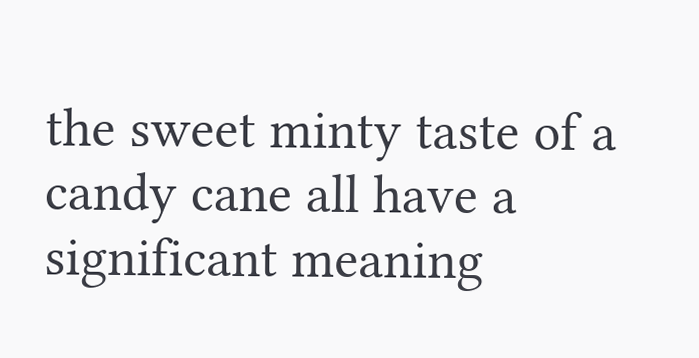the sweet minty taste of a candy cane all have a significant meaning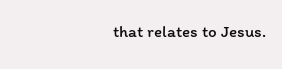that relates to Jesus.